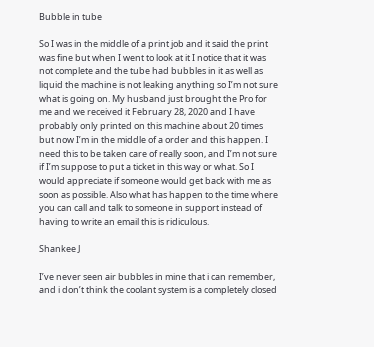Bubble in tube

So I was in the middle of a print job and it said the print was fine but when I went to look at it I notice that it was not complete and the tube had bubbles in it as well as liquid the machine is not leaking anything so I’m not sure what is going on. My husband just brought the Pro for me and we received it February 28, 2020 and I have probably only printed on this machine about 20 times but now I’m in the middle of a order and this happen. I need this to be taken care of really soon, and I’m not sure if I’m suppose to put a ticket in this way or what. So I would appreciate if someone would get back with me as soon as possible. Also what has happen to the time where you can call and talk to someone in support instead of having to write an email this is ridiculous.

Shankee J

I’ve never seen air bubbles in mine that i can remember, and i don’t think the coolant system is a completely closed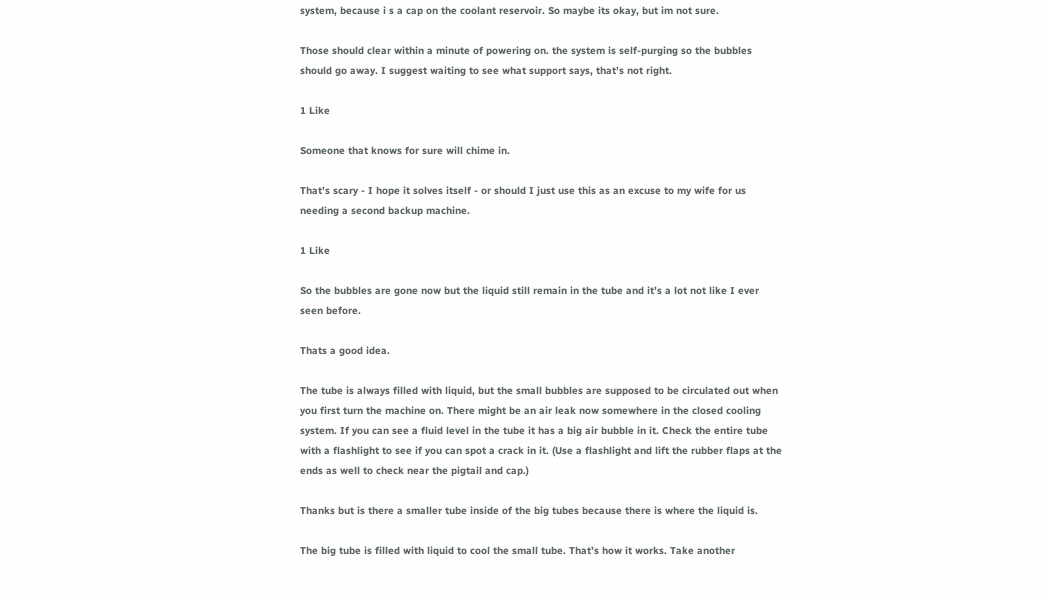system, because i s a cap on the coolant reservoir. So maybe its okay, but im not sure.

Those should clear within a minute of powering on. the system is self-purging so the bubbles should go away. I suggest waiting to see what support says, that’s not right.

1 Like

Someone that knows for sure will chime in.

That’s scary - I hope it solves itself - or should I just use this as an excuse to my wife for us needing a second backup machine.

1 Like

So the bubbles are gone now but the liquid still remain in the tube and it’s a lot not like I ever seen before.

Thats a good idea.

The tube is always filled with liquid, but the small bubbles are supposed to be circulated out when you first turn the machine on. There might be an air leak now somewhere in the closed cooling system. If you can see a fluid level in the tube it has a big air bubble in it. Check the entire tube with a flashlight to see if you can spot a crack in it. (Use a flashlight and lift the rubber flaps at the ends as well to check near the pigtail and cap.)

Thanks but is there a smaller tube inside of the big tubes because there is where the liquid is.

The big tube is filled with liquid to cool the small tube. That’s how it works. Take another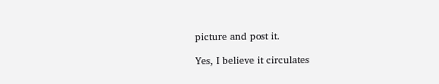picture and post it.

Yes, I believe it circulates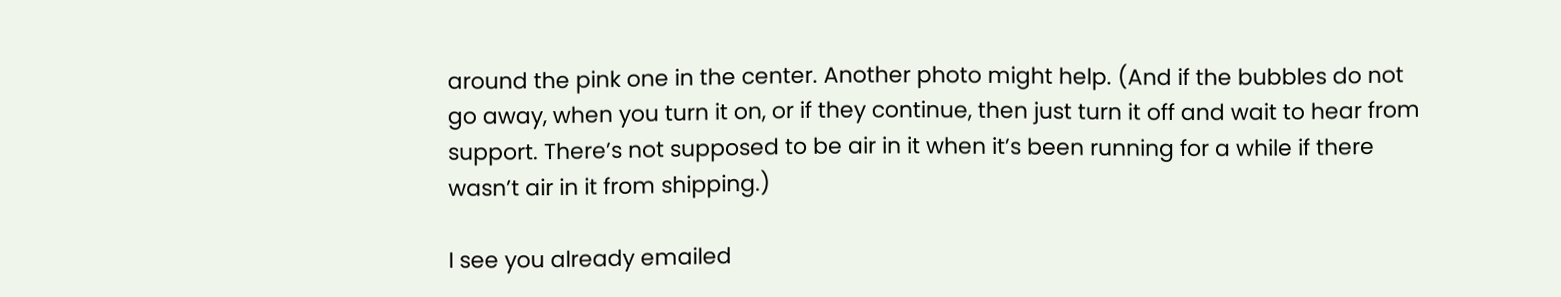around the pink one in the center. Another photo might help. (And if the bubbles do not go away, when you turn it on, or if they continue, then just turn it off and wait to hear from support. There’s not supposed to be air in it when it’s been running for a while if there wasn’t air in it from shipping.)

I see you already emailed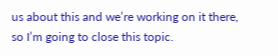us about this and we’re working on it there, so I’m going to close this topic.